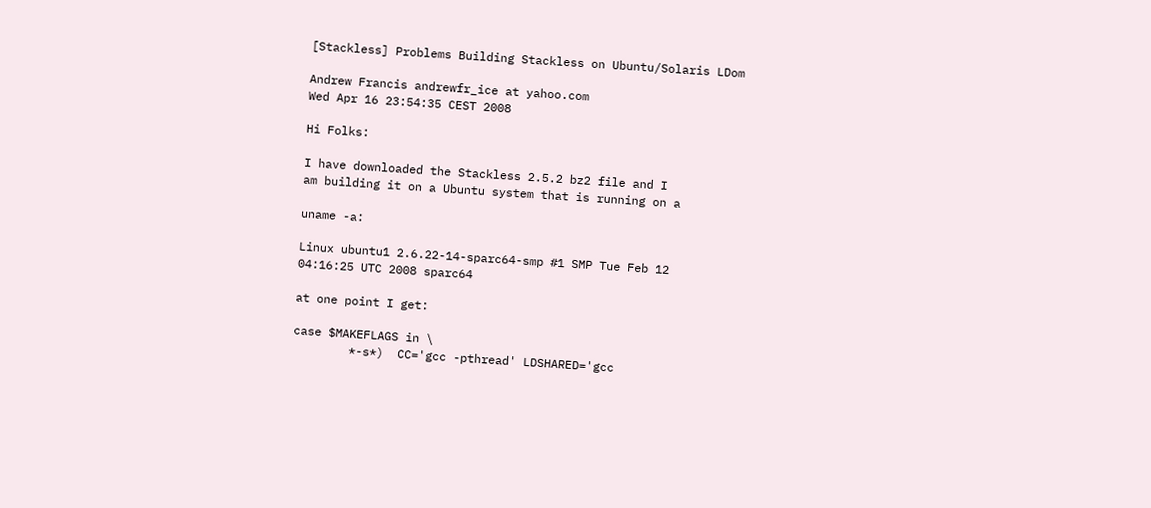[Stackless] Problems Building Stackless on Ubuntu/Solaris LDom

Andrew Francis andrewfr_ice at yahoo.com
Wed Apr 16 23:54:35 CEST 2008

Hi Folks:

I have downloaded the Stackless 2.5.2 bz2 file and I
am building it on a Ubuntu system that is running on a

uname -a:

Linux ubuntu1 2.6.22-14-sparc64-smp #1 SMP Tue Feb 12
04:16:25 UTC 2008 sparc64

at one point I get:

case $MAKEFLAGS in \
        *-s*)  CC='gcc -pthread' LDSHARED='gcc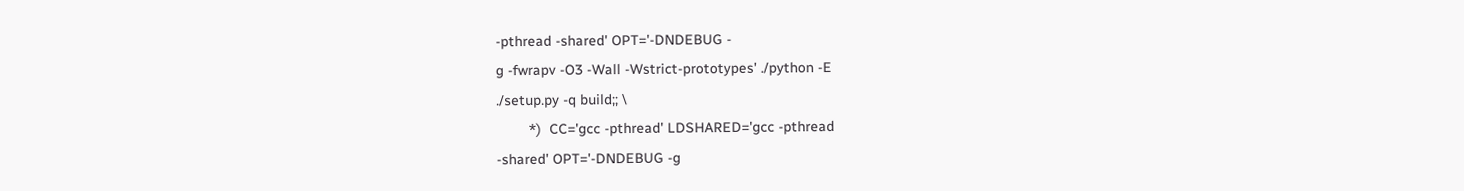-pthread -shared' OPT='-DNDEBUG -
g -fwrapv -O3 -Wall -Wstrict-prototypes' ./python -E
./setup.py -q build;; \
        *)  CC='gcc -pthread' LDSHARED='gcc -pthread
-shared' OPT='-DNDEBUG -g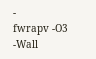-
fwrapv -O3 -Wall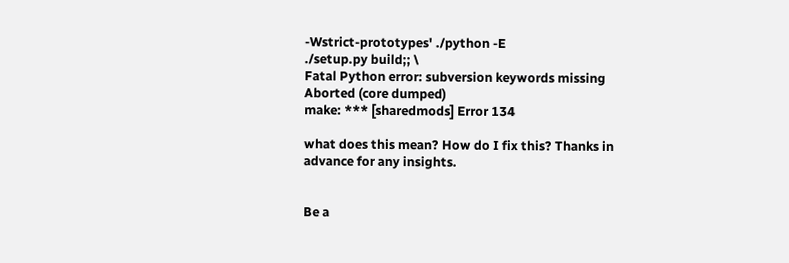-Wstrict-prototypes' ./python -E
./setup.py build;; \
Fatal Python error: subversion keywords missing
Aborted (core dumped)
make: *** [sharedmods] Error 134

what does this mean? How do I fix this? Thanks in
advance for any insights.


Be a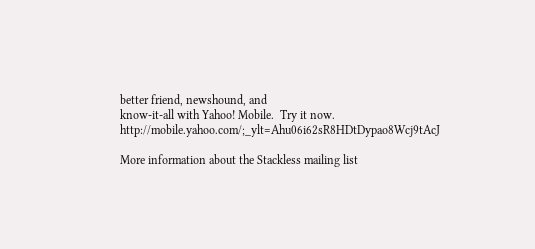better friend, newshound, and
know-it-all with Yahoo! Mobile.  Try it now.  http://mobile.yahoo.com/;_ylt=Ahu06i62sR8HDtDypao8Wcj9tAcJ

More information about the Stackless mailing list